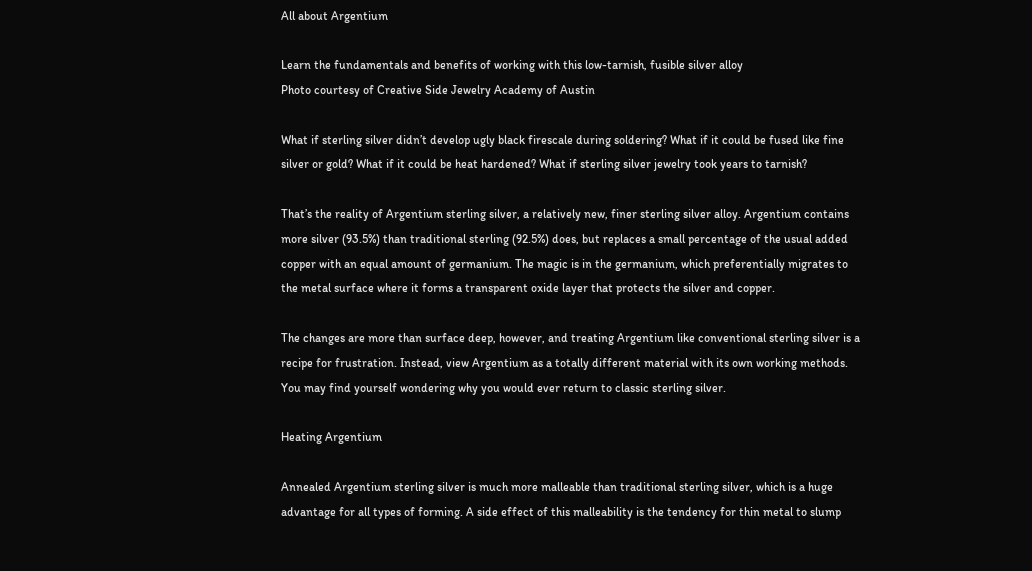All about Argentium

Learn the fundamentals and benefits of working with this low-tarnish, fusible silver alloy
Photo courtesy of Creative Side Jewelry Academy of Austin

What if sterling silver didn’t develop ugly black firescale during soldering? What if it could be fused like fine silver or gold? What if it could be heat hardened? What if sterling silver jewelry took years to tarnish?

That’s the reality of Argentium sterling silver, a relatively new, finer sterling silver alloy. Argentium contains more silver (93.5%) than traditional sterling (92.5%) does, but replaces a small percentage of the usual added copper with an equal amount of germanium. The magic is in the germanium, which preferentially migrates to the metal surface where it forms a transparent oxide layer that protects the silver and copper.

The changes are more than surface deep, however, and treating Argentium like conventional sterling silver is a recipe for frustration. Instead, view Argentium as a totally different material with its own working methods. You may find yourself wondering why you would ever return to classic sterling silver.

Heating Argentium

Annealed Argentium sterling silver is much more malleable than traditional sterling silver, which is a huge advantage for all types of forming. A side effect of this malleability is the tendency for thin metal to slump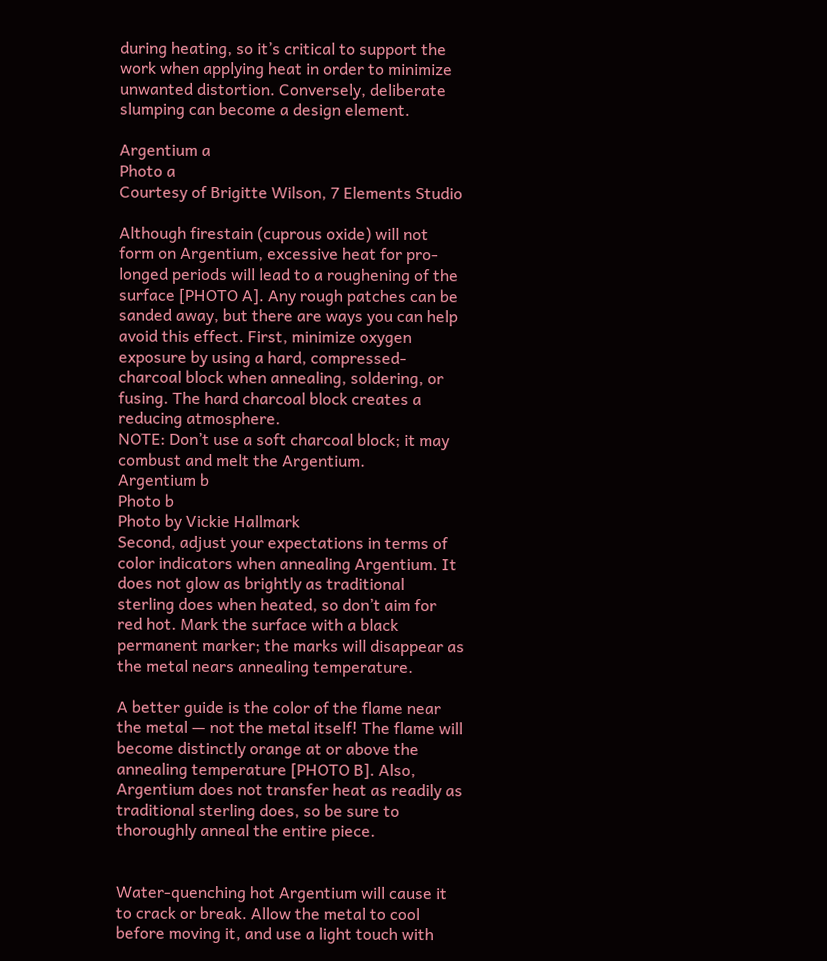during heating, so it’s critical to support the work when applying heat in order to minimize unwanted distortion. Conversely, deliberate slumping can become a design element.

Argentium a
Photo a
Courtesy of Brigitte Wilson, 7 Elements Studio

Although firestain (cuprous oxide) will not form on Argentium, excessive heat for pro-longed periods will lead to a roughening of the surface [PHOTO A]. Any rough patches can be sanded away, but there are ways you can help avoid this effect. First, minimize oxygen exposure by using a hard, compressed-charcoal block when annealing, soldering, or fusing. The hard charcoal block creates a reducing atmosphere.
NOTE: Don’t use a soft charcoal block; it may combust and melt the Argentium.
Argentium b
Photo b
Photo by Vickie Hallmark
Second, adjust your expectations in terms of color indicators when annealing Argentium. It does not glow as brightly as traditional sterling does when heated, so don’t aim for red hot. Mark the surface with a black permanent marker; the marks will disappear as the metal nears annealing temperature.

A better guide is the color of the flame near the metal — not the metal itself! The flame will become distinctly orange at or above the annealing temperature [PHOTO B]. Also, Argentium does not transfer heat as readily as traditional sterling does, so be sure to thoroughly anneal the entire piece.


Water-quenching hot Argentium will cause it to crack or break. Allow the metal to cool before moving it, and use a light touch with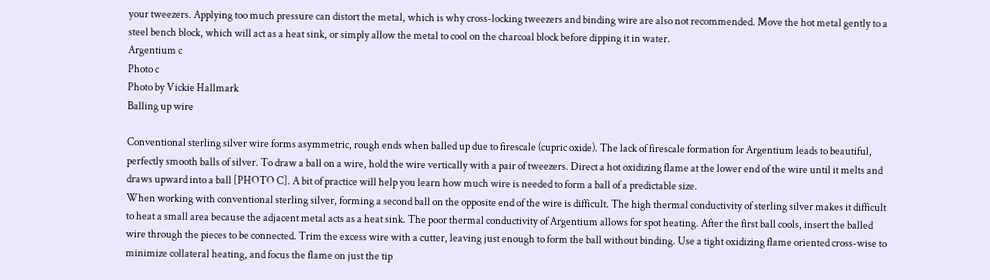your tweezers. Applying too much pressure can distort the metal, which is why cross-locking tweezers and binding wire are also not recommended. Move the hot metal gently to a steel bench block, which will act as a heat sink, or simply allow the metal to cool on the charcoal block before dipping it in water.
Argentium c
Photo c
Photo by Vickie Hallmark
Balling up wire

Conventional sterling silver wire forms asymmetric, rough ends when balled up due to firescale (cupric oxide). The lack of firescale formation for Argentium leads to beautiful, perfectly smooth balls of silver. To draw a ball on a wire, hold the wire vertically with a pair of tweezers. Direct a hot oxidizing flame at the lower end of the wire until it melts and draws upward into a ball [PHOTO C]. A bit of practice will help you learn how much wire is needed to form a ball of a predictable size.
When working with conventional sterling silver, forming a second ball on the opposite end of the wire is difficult. The high thermal conductivity of sterling silver makes it difficult to heat a small area because the adjacent metal acts as a heat sink. The poor thermal conductivity of Argentium allows for spot heating. After the first ball cools, insert the balled wire through the pieces to be connected. Trim the excess wire with a cutter, leaving just enough to form the ball without binding. Use a tight oxidizing flame oriented cross-wise to minimize collateral heating, and focus the flame on just the tip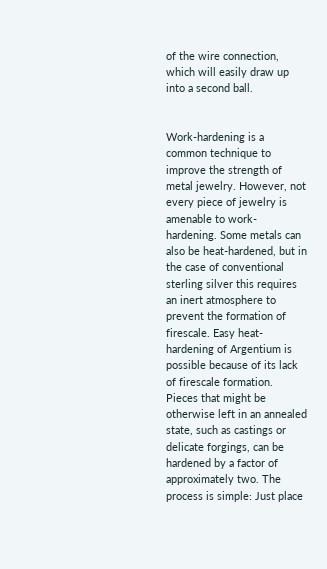of the wire connection, which will easily draw up into a second ball.


Work-hardening is a common technique to improve the strength of metal jewelry. However, not every piece of jewelry is amenable to work-hardening. Some metals can also be heat-hardened, but in the case of conventional sterling silver this requires an inert atmosphere to prevent the formation of firescale. Easy heat-hardening of Argentium is possible because of its lack of firescale formation. Pieces that might be otherwise left in an annealed state, such as castings or delicate forgings, can be hardened by a factor of approximately two. The process is simple: Just place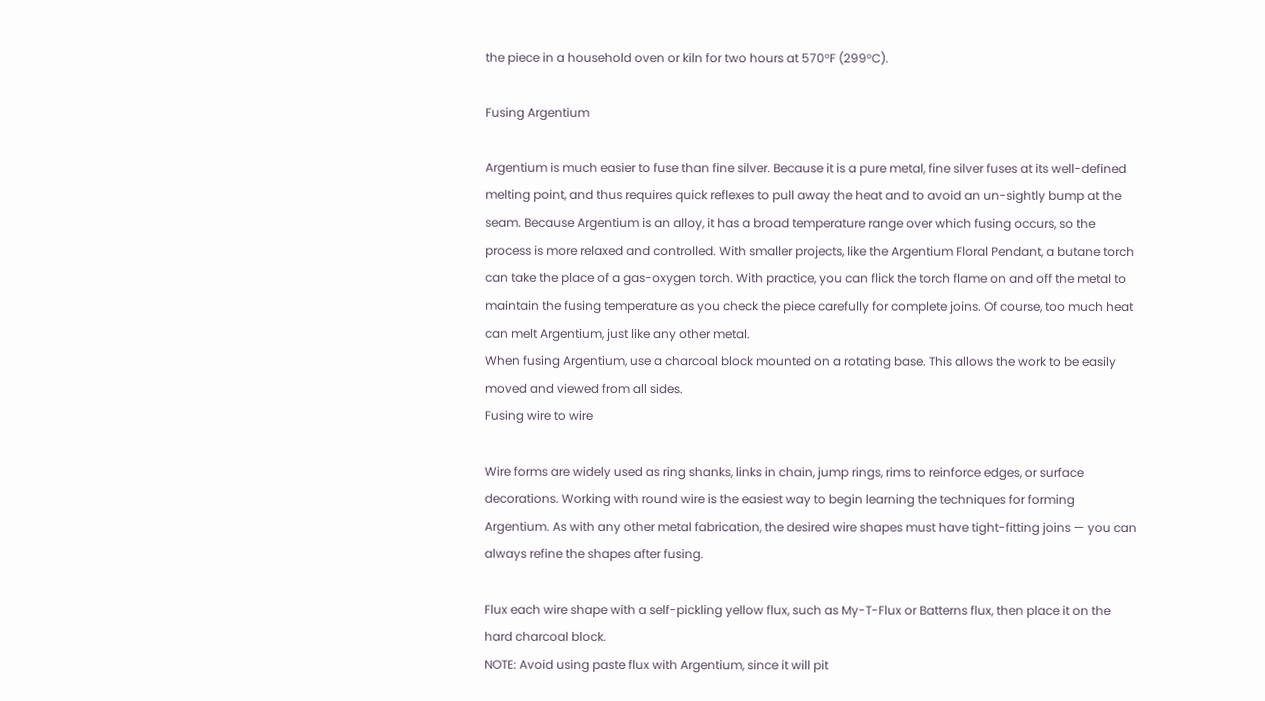the piece in a household oven or kiln for two hours at 570°F (299°C).

Fusing Argentium

Argentium is much easier to fuse than fine silver. Because it is a pure metal, fine silver fuses at its well-defined melting point, and thus requires quick reflexes to pull away the heat and to avoid an un-sightly bump at the seam. Because Argentium is an alloy, it has a broad temperature range over which fusing occurs, so the process is more relaxed and controlled. With smaller projects, like the Argentium Floral Pendant, a butane torch can take the place of a gas-oxygen torch. With practice, you can flick the torch flame on and off the metal to maintain the fusing temperature as you check the piece carefully for complete joins. Of course, too much heat can melt Argentium, just like any other metal.
When fusing Argentium, use a charcoal block mounted on a rotating base. This allows the work to be easily moved and viewed from all sides.
Fusing wire to wire

Wire forms are widely used as ring shanks, links in chain, jump rings, rims to reinforce edges, or surface decorations. Working with round wire is the easiest way to begin learning the techniques for forming Argentium. As with any other metal fabrication, the desired wire shapes must have tight-fitting joins — you can always refine the shapes after fusing.

Flux each wire shape with a self-pickling yellow flux, such as My-T-Flux or Batterns flux, then place it on the hard charcoal block.
NOTE: Avoid using paste flux with Argentium, since it will pit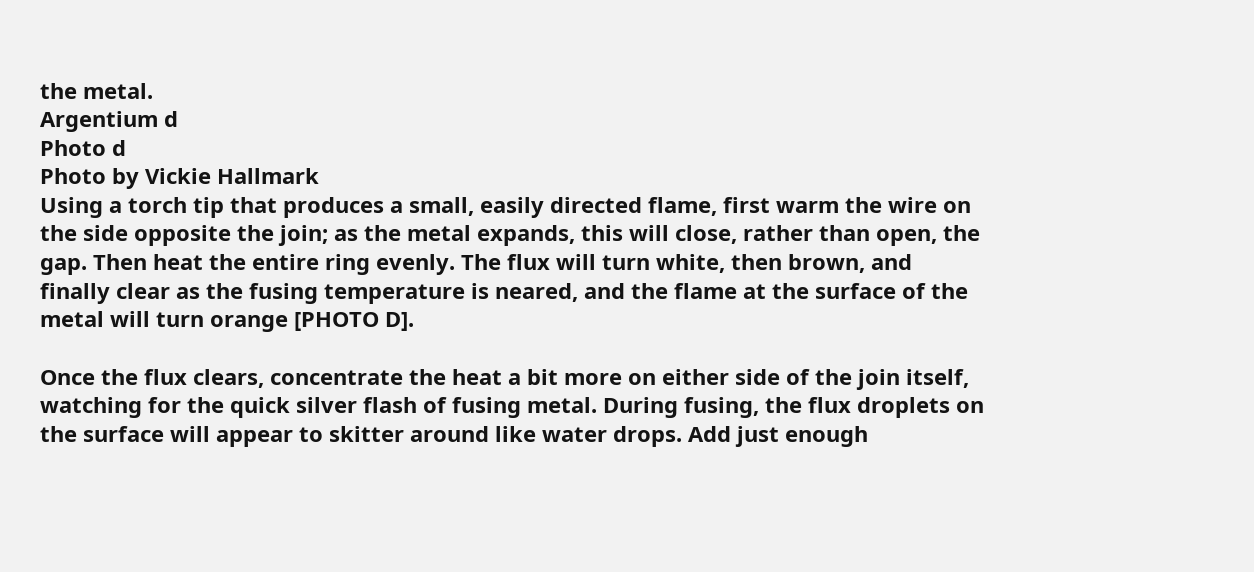the metal.
Argentium d
Photo d
Photo by Vickie Hallmark
Using a torch tip that produces a small, easily directed flame, first warm the wire on the side opposite the join; as the metal expands, this will close, rather than open, the gap. Then heat the entire ring evenly. The flux will turn white, then brown, and finally clear as the fusing temperature is neared, and the flame at the surface of the metal will turn orange [PHOTO D].

Once the flux clears, concentrate the heat a bit more on either side of the join itself, watching for the quick silver flash of fusing metal. During fusing, the flux droplets on the surface will appear to skitter around like water drops. Add just enough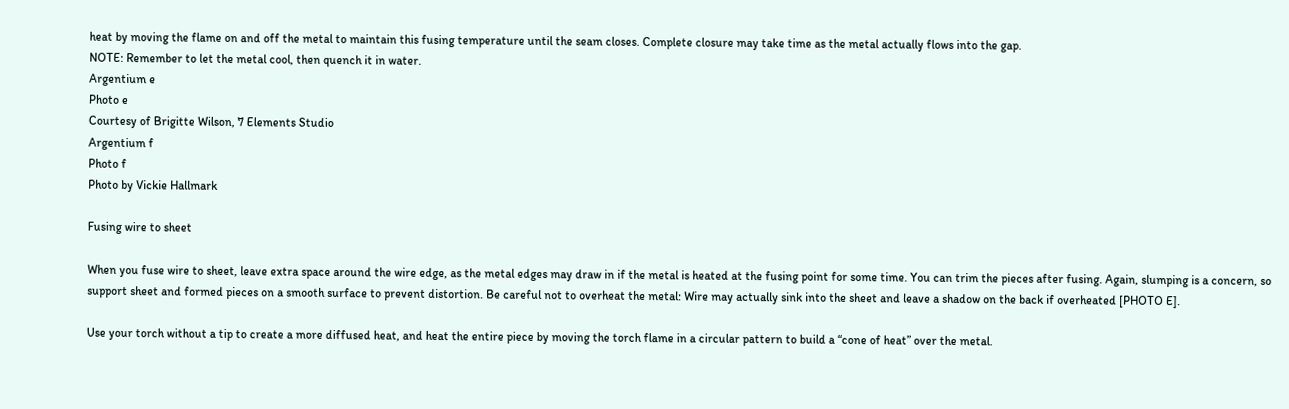heat by moving the flame on and off the metal to maintain this fusing temperature until the seam closes. Complete closure may take time as the metal actually flows into the gap.
NOTE: Remember to let the metal cool, then quench it in water.
Argentium e
Photo e
Courtesy of Brigitte Wilson, 7 Elements Studio
Argentium f
Photo f
Photo by Vickie Hallmark

Fusing wire to sheet

When you fuse wire to sheet, leave extra space around the wire edge, as the metal edges may draw in if the metal is heated at the fusing point for some time. You can trim the pieces after fusing. Again, slumping is a concern, so support sheet and formed pieces on a smooth surface to prevent distortion. Be careful not to overheat the metal: Wire may actually sink into the sheet and leave a shadow on the back if overheated [PHOTO E].

Use your torch without a tip to create a more diffused heat, and heat the entire piece by moving the torch flame in a circular pattern to build a “cone of heat” over the metal.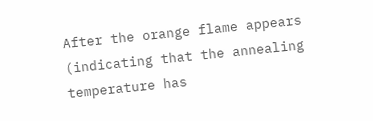After the orange flame appears (indicating that the annealing temperature has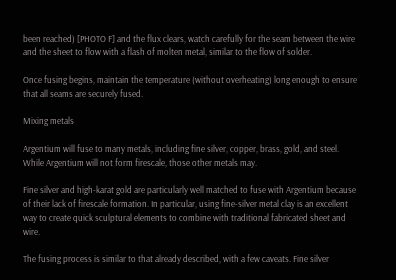been reached) [PHOTO F] and the flux clears, watch carefully for the seam between the wire and the sheet to flow with a flash of molten metal, similar to the flow of solder.

Once fusing begins, maintain the temperature (without overheating) long enough to ensure that all seams are securely fused.

Mixing metals

Argentium will fuse to many metals, including fine silver, copper, brass, gold, and steel. While Argentium will not form firescale, those other metals may.

Fine silver and high-karat gold are particularly well matched to fuse with Argentium because of their lack of firescale formation. In particular, using fine-silver metal clay is an excellent way to create quick sculptural elements to combine with traditional fabricated sheet and wire.

The fusing process is similar to that already described, with a few caveats. Fine silver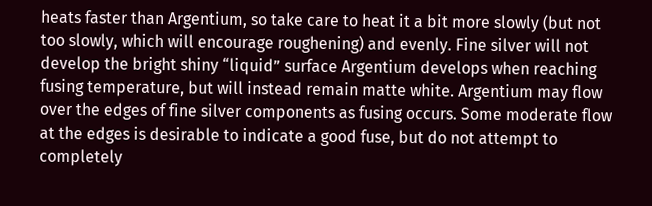heats faster than Argentium, so take care to heat it a bit more slowly (but not too slowly, which will encourage roughening) and evenly. Fine silver will not develop the bright shiny “liquid” surface Argentium develops when reaching fusing temperature, but will instead remain matte white. Argentium may flow over the edges of fine silver components as fusing occurs. Some moderate flow at the edges is desirable to indicate a good fuse, but do not attempt to completely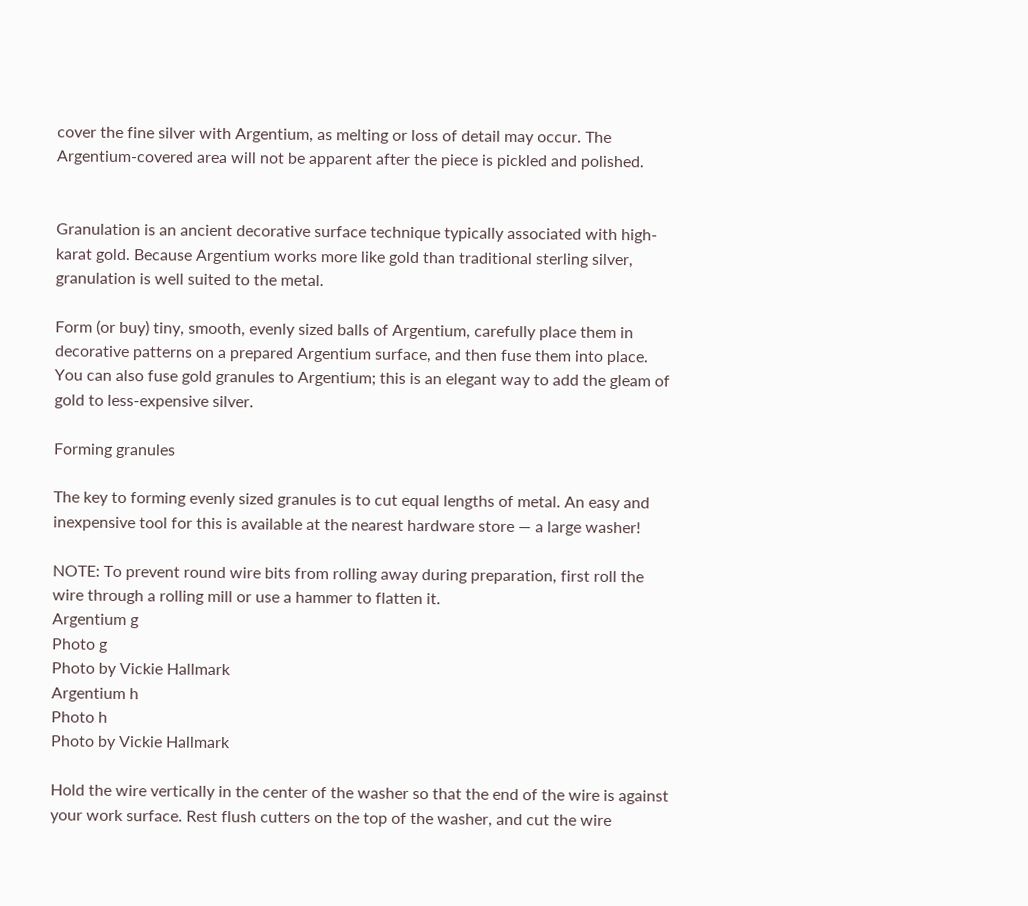cover the fine silver with Argentium, as melting or loss of detail may occur. The Argentium-covered area will not be apparent after the piece is pickled and polished.


Granulation is an ancient decorative surface technique typically associated with high-karat gold. Because Argentium works more like gold than traditional sterling silver, granulation is well suited to the metal.

Form (or buy) tiny, smooth, evenly sized balls of Argentium, carefully place them in decorative patterns on a prepared Argentium surface, and then fuse them into place. You can also fuse gold granules to Argentium; this is an elegant way to add the gleam of gold to less-expensive silver.

Forming granules

The key to forming evenly sized granules is to cut equal lengths of metal. An easy and inexpensive tool for this is available at the nearest hardware store — a large washer!

NOTE: To prevent round wire bits from rolling away during preparation, first roll the wire through a rolling mill or use a hammer to flatten it.
Argentium g
Photo g
Photo by Vickie Hallmark
Argentium h
Photo h
Photo by Vickie Hallmark

Hold the wire vertically in the center of the washer so that the end of the wire is against your work surface. Rest flush cutters on the top of the washer, and cut the wire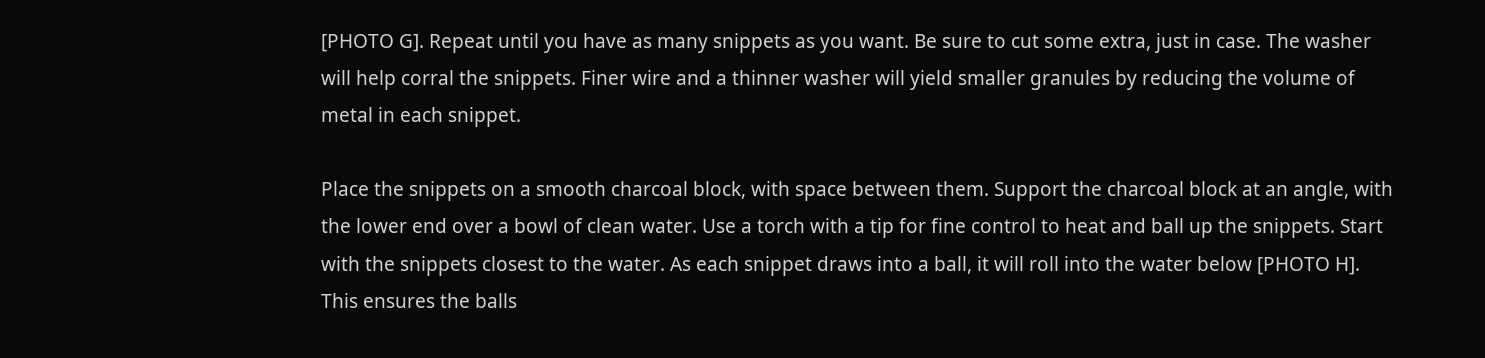[PHOTO G]. Repeat until you have as many snippets as you want. Be sure to cut some extra, just in case. The washer will help corral the snippets. Finer wire and a thinner washer will yield smaller granules by reducing the volume of metal in each snippet.

Place the snippets on a smooth charcoal block, with space between them. Support the charcoal block at an angle, with the lower end over a bowl of clean water. Use a torch with a tip for fine control to heat and ball up the snippets. Start with the snippets closest to the water. As each snippet draws into a ball, it will roll into the water below [PHOTO H]. This ensures the balls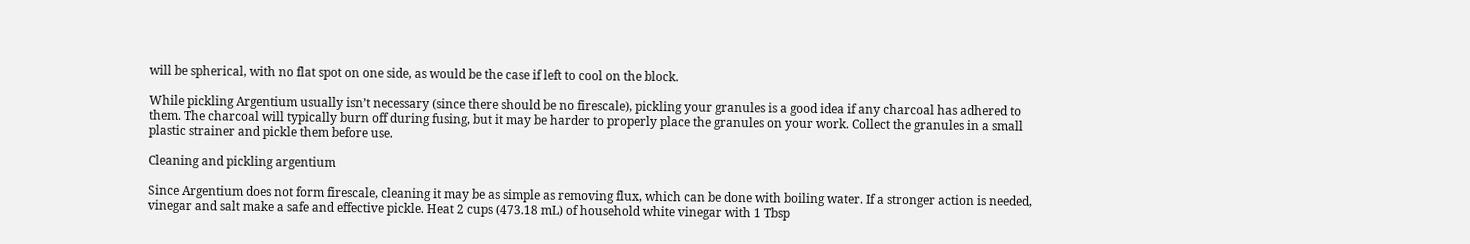will be spherical, with no flat spot on one side, as would be the case if left to cool on the block.

While pickling Argentium usually isn’t necessary (since there should be no firescale), pickling your granules is a good idea if any charcoal has adhered to them. The charcoal will typically burn off during fusing, but it may be harder to properly place the granules on your work. Collect the granules in a small plastic strainer and pickle them before use.

Cleaning and pickling argentium

Since Argentium does not form firescale, cleaning it may be as simple as removing flux, which can be done with boiling water. If a stronger action is needed, vinegar and salt make a safe and effective pickle. Heat 2 cups (473.18 mL) of household white vinegar with 1 Tbsp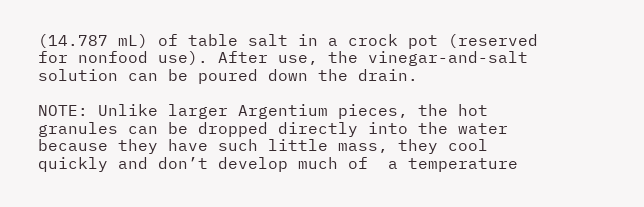(14.787 mL) of table salt in a crock pot (reserved for nonfood use). After use, the vinegar-and-salt solution can be poured down the drain.

NOTE: Unlike larger Argentium pieces, the hot granules can be dropped directly into the water because they have such little mass, they cool quickly and don’t develop much of  a temperature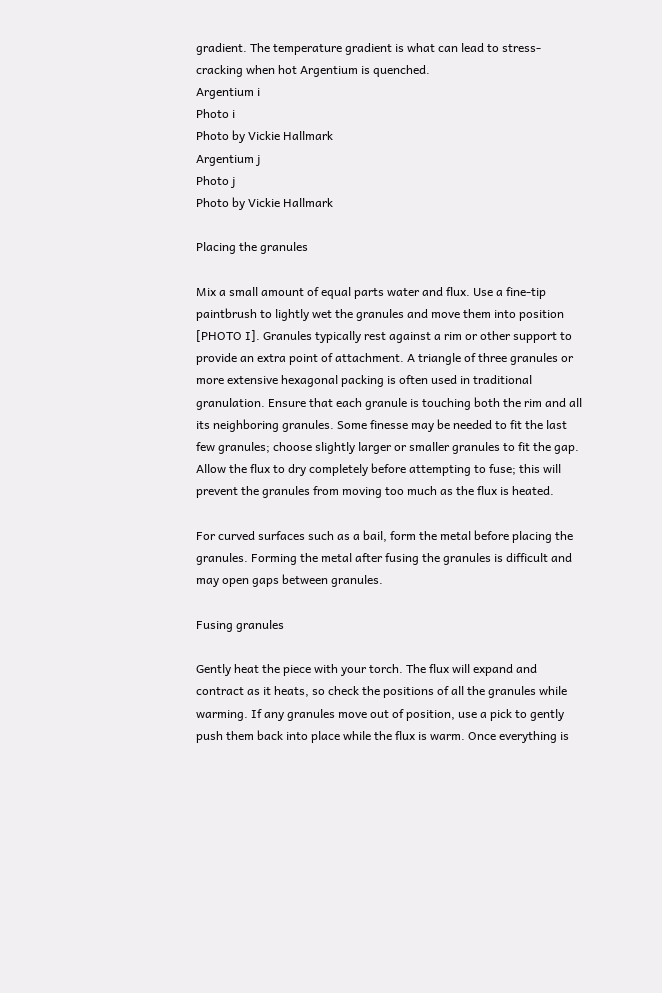gradient. The temperature gradient is what can lead to stress-cracking when hot Argentium is quenched.
Argentium i
Photo i
Photo by Vickie Hallmark
Argentium j
Photo j
Photo by Vickie Hallmark

Placing the granules

Mix a small amount of equal parts water and flux. Use a fine-tip paintbrush to lightly wet the granules and move them into position [PHOTO I]. Granules typically rest against a rim or other support to provide an extra point of attachment. A triangle of three granules or more extensive hexagonal packing is often used in traditional granulation. Ensure that each granule is touching both the rim and all its neighboring granules. Some finesse may be needed to fit the last few granules; choose slightly larger or smaller granules to fit the gap. Allow the flux to dry completely before attempting to fuse; this will prevent the granules from moving too much as the flux is heated.

For curved surfaces such as a bail, form the metal before placing the granules. Forming the metal after fusing the granules is difficult and may open gaps between granules.

Fusing granules

Gently heat the piece with your torch. The flux will expand and contract as it heats, so check the positions of all the granules while warming. If any granules move out of position, use a pick to gently push them back into place while the flux is warm. Once everything is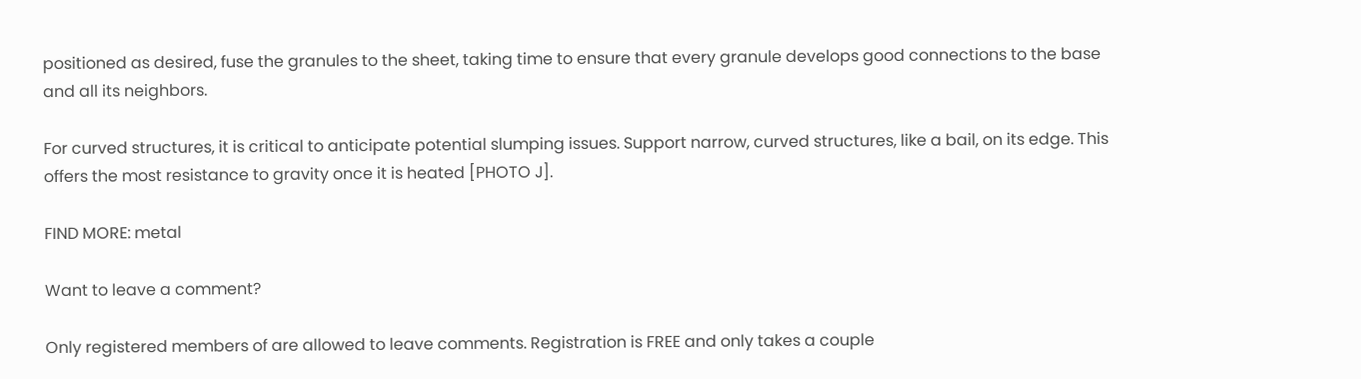positioned as desired, fuse the granules to the sheet, taking time to ensure that every granule develops good connections to the base and all its neighbors.

For curved structures, it is critical to anticipate potential slumping issues. Support narrow, curved structures, like a bail, on its edge. This offers the most resistance to gravity once it is heated [PHOTO J].

FIND MORE: metal

Want to leave a comment?

Only registered members of are allowed to leave comments. Registration is FREE and only takes a couple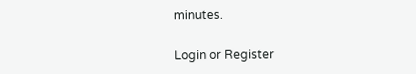minutes.

Login or Register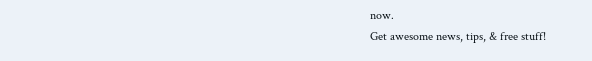now.
Get awesome news, tips, & free stuff!